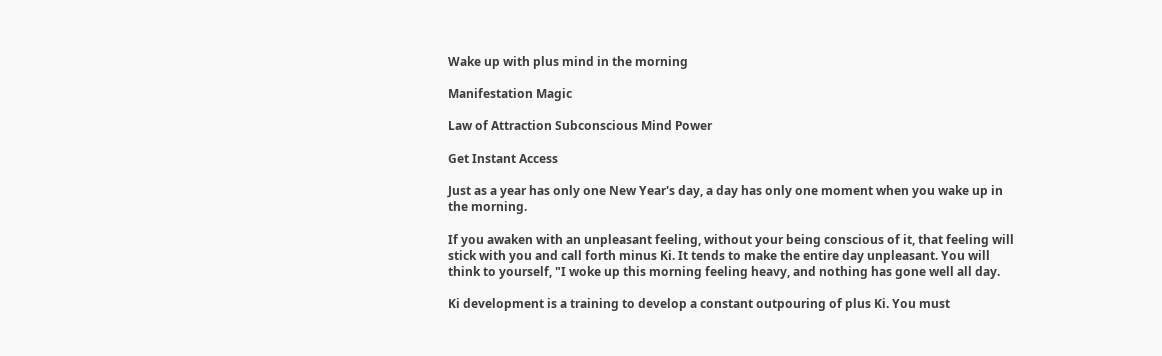Wake up with plus mind in the morning

Manifestation Magic

Law of Attraction Subconscious Mind Power

Get Instant Access

Just as a year has only one New Year's day, a day has only one moment when you wake up in the morning.

If you awaken with an unpleasant feeling, without your being conscious of it, that feeling will stick with you and call forth minus Ki. It tends to make the entire day unpleasant. You will think to yourself, "I woke up this morning feeling heavy, and nothing has gone well all day.

Ki development is a training to develop a constant outpouring of plus Ki. You must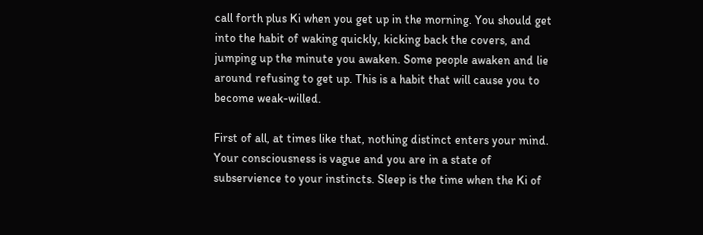call forth plus Ki when you get up in the morning. You should get into the habit of waking quickly, kicking back the covers, and jumping up the minute you awaken. Some people awaken and lie around refusing to get up. This is a habit that will cause you to become weak-willed.

First of all, at times like that, nothing distinct enters your mind. Your consciousness is vague and you are in a state of subservience to your instincts. Sleep is the time when the Ki of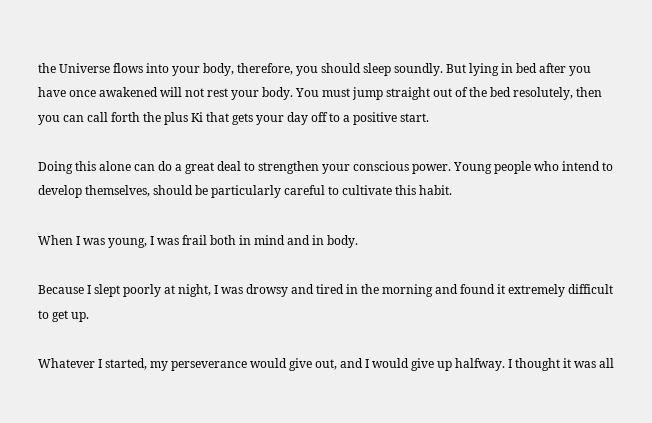the Universe flows into your body, therefore, you should sleep soundly. But lying in bed after you have once awakened will not rest your body. You must jump straight out of the bed resolutely, then you can call forth the plus Ki that gets your day off to a positive start.

Doing this alone can do a great deal to strengthen your conscious power. Young people who intend to develop themselves, should be particularly careful to cultivate this habit.

When I was young, I was frail both in mind and in body.

Because I slept poorly at night, I was drowsy and tired in the morning and found it extremely difficult to get up.

Whatever I started, my perseverance would give out, and I would give up halfway. I thought it was all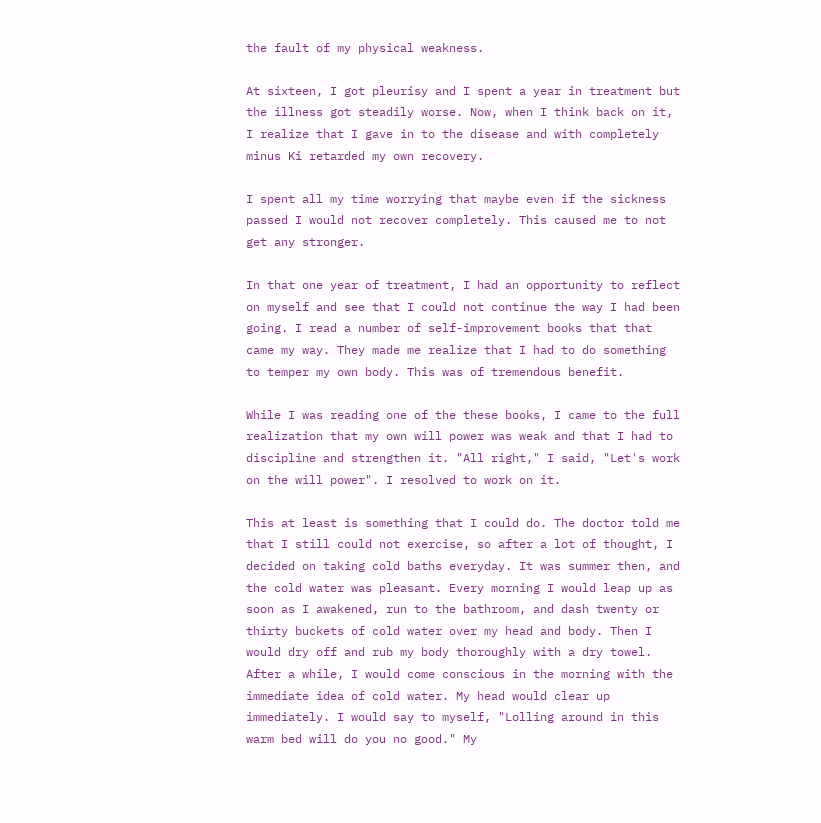the fault of my physical weakness.

At sixteen, I got pleurisy and I spent a year in treatment but the illness got steadily worse. Now, when I think back on it, I realize that I gave in to the disease and with completely minus Ki retarded my own recovery.

I spent all my time worrying that maybe even if the sickness passed I would not recover completely. This caused me to not get any stronger.

In that one year of treatment, I had an opportunity to reflect on myself and see that I could not continue the way I had been going. I read a number of self-improvement books that that came my way. They made me realize that I had to do something to temper my own body. This was of tremendous benefit.

While I was reading one of the these books, I came to the full realization that my own will power was weak and that I had to discipline and strengthen it. "All right," I said, "Let's work on the will power". I resolved to work on it.

This at least is something that I could do. The doctor told me that I still could not exercise, so after a lot of thought, I decided on taking cold baths everyday. It was summer then, and the cold water was pleasant. Every morning I would leap up as soon as I awakened, run to the bathroom, and dash twenty or thirty buckets of cold water over my head and body. Then I would dry off and rub my body thoroughly with a dry towel. After a while, I would come conscious in the morning with the immediate idea of cold water. My head would clear up immediately. I would say to myself, "Lolling around in this warm bed will do you no good." My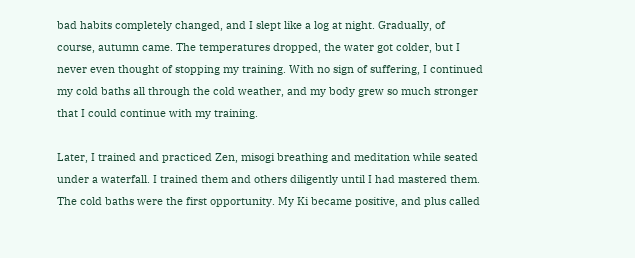bad habits completely changed, and I slept like a log at night. Gradually, of course, autumn came. The temperatures dropped, the water got colder, but I never even thought of stopping my training. With no sign of suffering, I continued my cold baths all through the cold weather, and my body grew so much stronger that I could continue with my training.

Later, I trained and practiced Zen, misogi breathing and meditation while seated under a waterfall. I trained them and others diligently until I had mastered them. The cold baths were the first opportunity. My Ki became positive, and plus called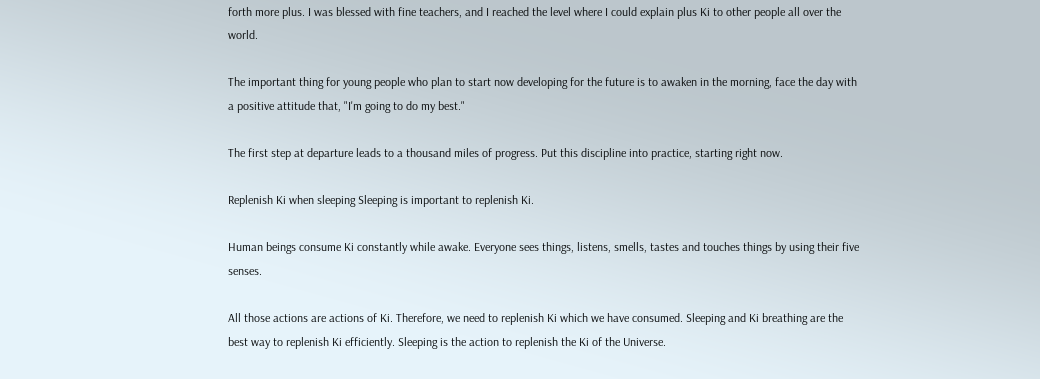forth more plus. I was blessed with fine teachers, and I reached the level where I could explain plus Ki to other people all over the world.

The important thing for young people who plan to start now developing for the future is to awaken in the morning, face the day with a positive attitude that, "I'm going to do my best."

The first step at departure leads to a thousand miles of progress. Put this discipline into practice, starting right now.

Replenish Ki when sleeping Sleeping is important to replenish Ki.

Human beings consume Ki constantly while awake. Everyone sees things, listens, smells, tastes and touches things by using their five senses.

All those actions are actions of Ki. Therefore, we need to replenish Ki which we have consumed. Sleeping and Ki breathing are the best way to replenish Ki efficiently. Sleeping is the action to replenish the Ki of the Universe.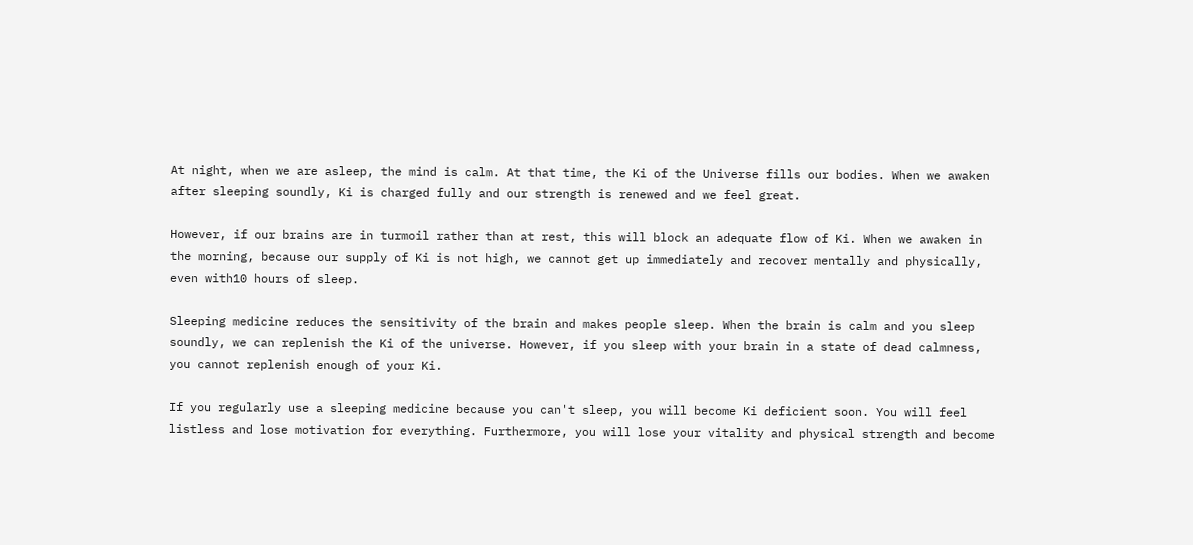At night, when we are asleep, the mind is calm. At that time, the Ki of the Universe fills our bodies. When we awaken after sleeping soundly, Ki is charged fully and our strength is renewed and we feel great.

However, if our brains are in turmoil rather than at rest, this will block an adequate flow of Ki. When we awaken in the morning, because our supply of Ki is not high, we cannot get up immediately and recover mentally and physically, even with10 hours of sleep.

Sleeping medicine reduces the sensitivity of the brain and makes people sleep. When the brain is calm and you sleep soundly, we can replenish the Ki of the universe. However, if you sleep with your brain in a state of dead calmness, you cannot replenish enough of your Ki.

If you regularly use a sleeping medicine because you can't sleep, you will become Ki deficient soon. You will feel listless and lose motivation for everything. Furthermore, you will lose your vitality and physical strength and become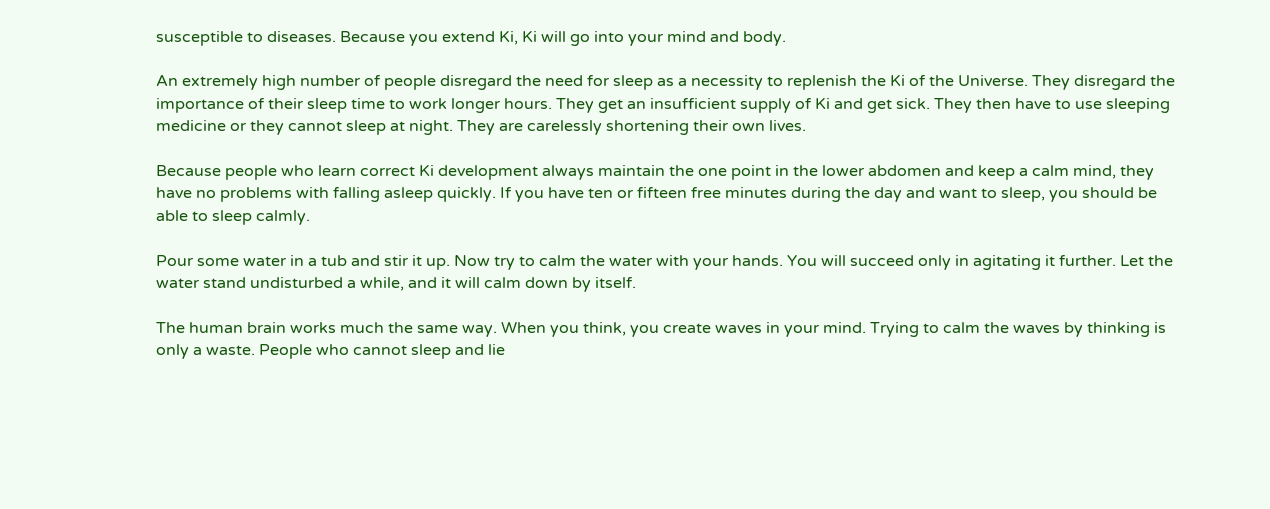susceptible to diseases. Because you extend Ki, Ki will go into your mind and body.

An extremely high number of people disregard the need for sleep as a necessity to replenish the Ki of the Universe. They disregard the importance of their sleep time to work longer hours. They get an insufficient supply of Ki and get sick. They then have to use sleeping medicine or they cannot sleep at night. They are carelessly shortening their own lives.

Because people who learn correct Ki development always maintain the one point in the lower abdomen and keep a calm mind, they have no problems with falling asleep quickly. If you have ten or fifteen free minutes during the day and want to sleep, you should be able to sleep calmly.

Pour some water in a tub and stir it up. Now try to calm the water with your hands. You will succeed only in agitating it further. Let the water stand undisturbed a while, and it will calm down by itself.

The human brain works much the same way. When you think, you create waves in your mind. Trying to calm the waves by thinking is only a waste. People who cannot sleep and lie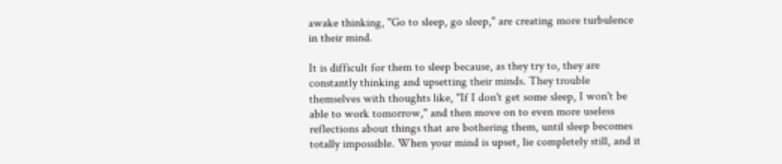awake thinking, "Go to sleep, go sleep," are creating more turbulence in their mind.

It is difficult for them to sleep because, as they try to, they are constantly thinking and upsetting their minds. They trouble themselves with thoughts like, "If I don't get some sleep, I won't be able to work tomorrow," and then move on to even more useless reflections about things that are bothering them, until sleep becomes totally impossible. When your mind is upset, lie completely still, and it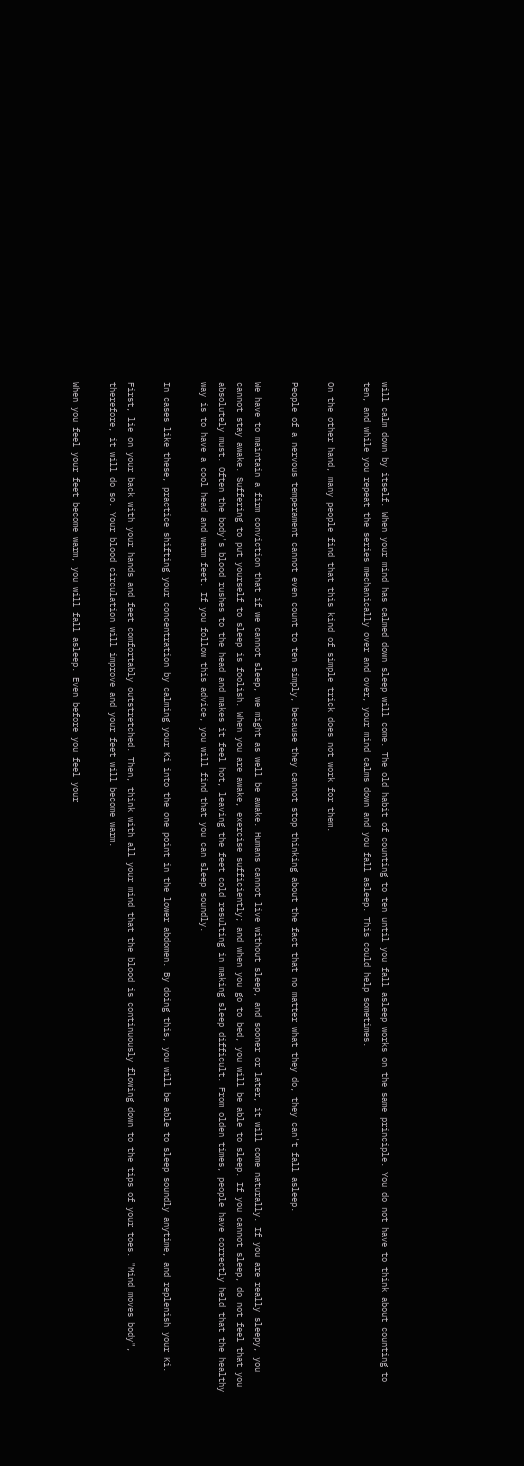will calm down by itself. When your mind has calmed down sleep will come. The old habit of counting to ten until you fall asleep works on the same principle. You do not have to think about counting to ten, and while you repeat the series mechanically over and over, your mind calms down and you fall asleep. This could help sometimes.

On the other hand, many people find that this kind of simple trick does not work for them.

People of a nervous temperament cannot even count to ten simply, because they cannot stop thinking about the fact that no matter what they do, they can't fall asleep.

We have to maintain a firm conviction that if we cannot sleep, we might as well be awake. Humans cannot live without sleep, and sooner or later, it will come naturally. If you are really sleepy, you cannot stay awake. Suffering to put yourself to sleep is foolish. When you are awake, exercise sufficiently; and when you go to bed, you will be able to sleep. If you cannot sleep, do not feel that you absolutely must. Often the body's blood rushes to the head and makes it feel hot, leaving the feet cold resulting in making sleep difficult. From olden times, people have correctly held that the healthy way is to have a cool head and warm feet. If you follow this advice, you will find that you can sleep soundly.

In cases like these, practice shifting your concentration by calming your Ki into the one point in the lower abdomen. By doing this, you will be able to sleep soundly anytime, and replenish your Ki.

First, lie on your back with your hands and feet comfortably outstretched. Then, think with all your mind that the blood is continuously flowing down to the tips of your toes. "Mind moves body", therefore, it will do so. Your blood circulation will improve and your feet will become warm.

When you feel your feet become warm, you will fall asleep. Even before you feel your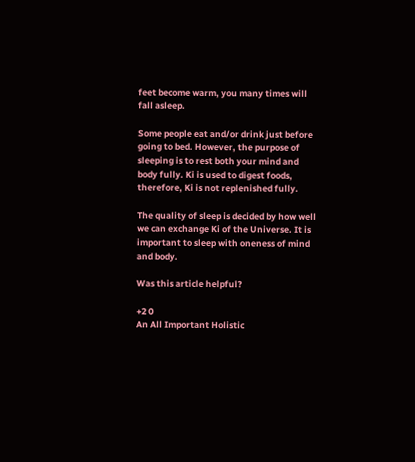feet become warm, you many times will fall asleep.

Some people eat and/or drink just before going to bed. However, the purpose of sleeping is to rest both your mind and body fully. Ki is used to digest foods, therefore, Ki is not replenished fully.

The quality of sleep is decided by how well we can exchange Ki of the Universe. It is important to sleep with oneness of mind and body.

Was this article helpful?

+2 0
An All Important Holistic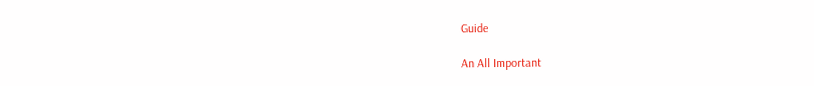Guide

An All Important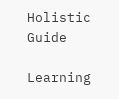Holistic Guide

Learning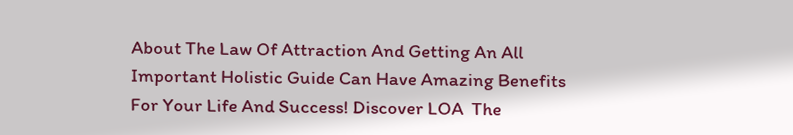About The Law Of Attraction And Getting An All Important Holistic Guide Can Have Amazing Benefits For Your Life And Success! Discover LOA  The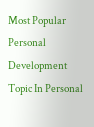Most Popular Personal Development Topic In Personal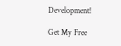Development!

Get My Free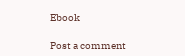Ebook

Post a comment